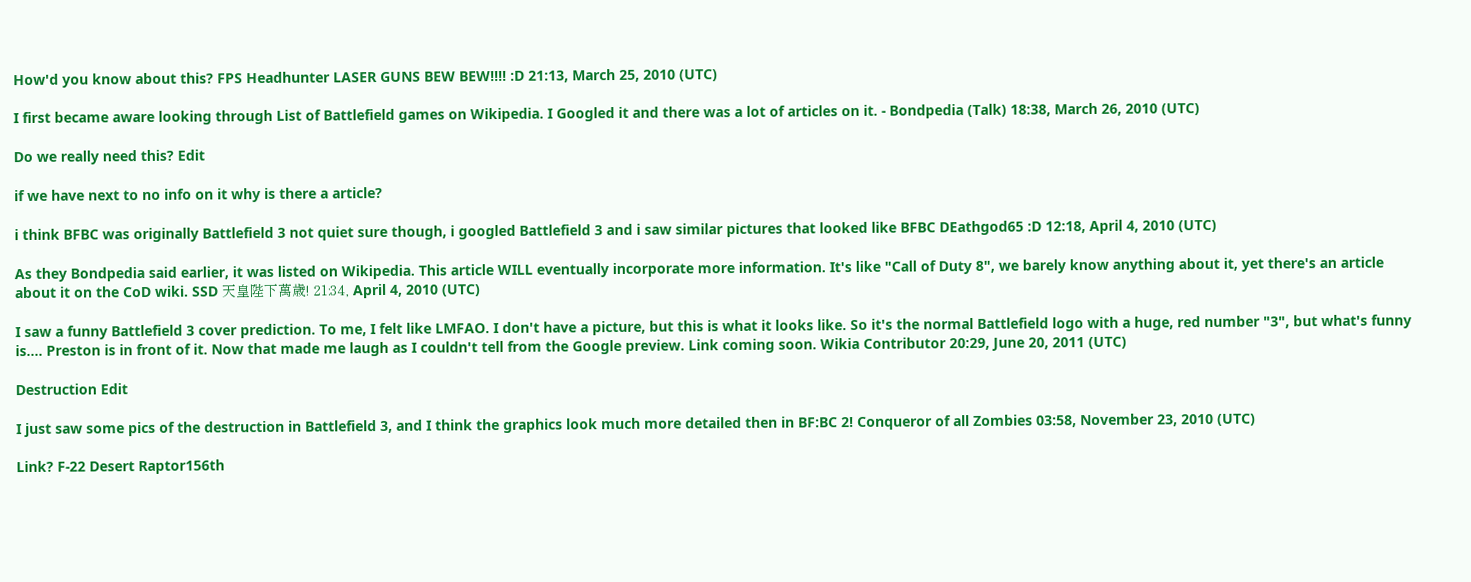How'd you know about this? FPS Headhunter LASER GUNS BEW BEW!!!! :D 21:13, March 25, 2010 (UTC)

I first became aware looking through List of Battlefield games on Wikipedia. I Googled it and there was a lot of articles on it. - Bondpedia (Talk) 18:38, March 26, 2010 (UTC)

Do we really need this? Edit

if we have next to no info on it why is there a article?

i think BFBC was originally Battlefield 3 not quiet sure though, i googled Battlefield 3 and i saw similar pictures that looked like BFBC DEathgod65 :D 12:18, April 4, 2010 (UTC)

As they Bondpedia said earlier, it was listed on Wikipedia. This article WILL eventually incorporate more information. It's like "Call of Duty 8", we barely know anything about it, yet there's an article about it on the CoD wiki. SSD 天皇陛下萬歳! 21:34, April 4, 2010 (UTC)

I saw a funny Battlefield 3 cover prediction. To me, I felt like LMFAO. I don't have a picture, but this is what it looks like. So it's the normal Battlefield logo with a huge, red number "3", but what's funny is.... Preston is in front of it. Now that made me laugh as I couldn't tell from the Google preview. Link coming soon. Wikia Contributor 20:29, June 20, 2011 (UTC)

Destruction Edit

I just saw some pics of the destruction in Battlefield 3, and I think the graphics look much more detailed then in BF:BC 2! Conqueror of all Zombies 03:58, November 23, 2010 (UTC)

Link? F-22 Desert Raptor156th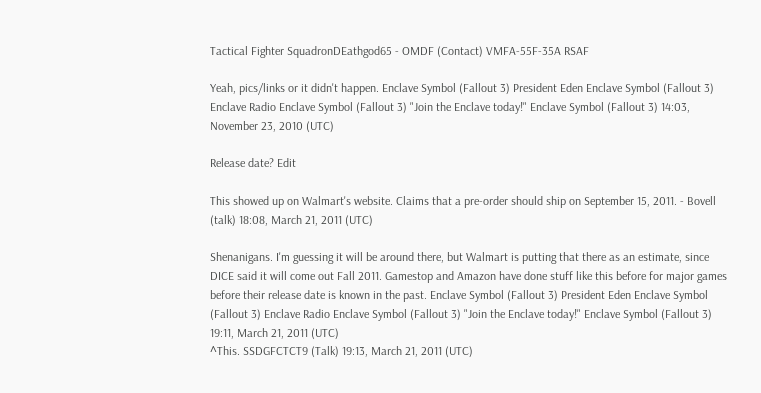Tactical Fighter SquadronDEathgod65 - OMDF (Contact) VMFA-55F-35A RSAF

Yeah, pics/links or it didn't happen. Enclave Symbol (Fallout 3) President Eden Enclave Symbol (Fallout 3) Enclave Radio Enclave Symbol (Fallout 3) "Join the Enclave today!" Enclave Symbol (Fallout 3) 14:03, November 23, 2010 (UTC)

Release date? Edit

This showed up on Walmart's website. Claims that a pre-order should ship on September 15, 2011. - Bovell (talk) 18:08, March 21, 2011 (UTC)

Shenanigans. I'm guessing it will be around there, but Walmart is putting that there as an estimate, since DICE said it will come out Fall 2011. Gamestop and Amazon have done stuff like this before for major games before their release date is known in the past. Enclave Symbol (Fallout 3) President Eden Enclave Symbol (Fallout 3) Enclave Radio Enclave Symbol (Fallout 3) "Join the Enclave today!" Enclave Symbol (Fallout 3) 19:11, March 21, 2011 (UTC)
^This. SSDGFCTCT9 (Talk) 19:13, March 21, 2011 (UTC)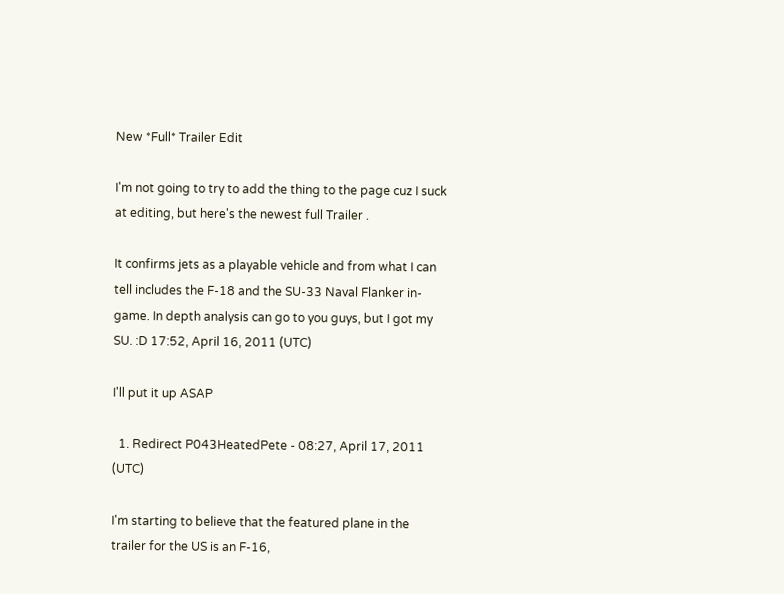New *Full* Trailer Edit

I'm not going to try to add the thing to the page cuz I suck at editing, but here's the newest full Trailer .

It confirms jets as a playable vehicle and from what I can tell includes the F-18 and the SU-33 Naval Flanker in-game. In depth analysis can go to you guys, but I got my SU. :D 17:52, April 16, 2011 (UTC)

I'll put it up ASAP

  1. Redirect P043HeatedPete - 08:27, April 17, 2011 (UTC)

I'm starting to believe that the featured plane in the trailer for the US is an F-16,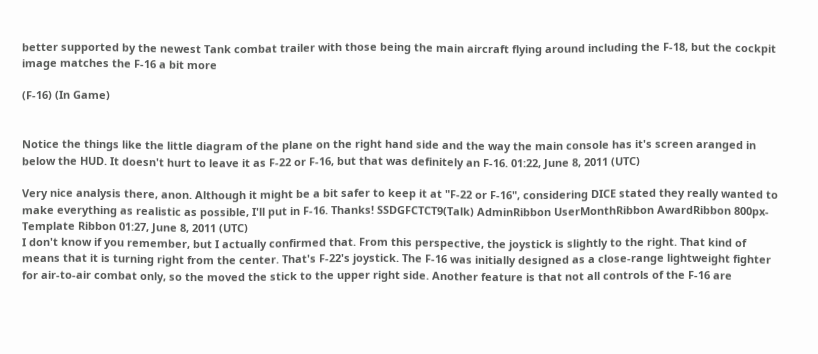better supported by the newest Tank combat trailer with those being the main aircraft flying around including the F-18, but the cockpit image matches the F-16 a bit more

(F-16) (In Game)


Notice the things like the little diagram of the plane on the right hand side and the way the main console has it's screen aranged in below the HUD. It doesn't hurt to leave it as F-22 or F-16, but that was definitely an F-16. 01:22, June 8, 2011 (UTC)

Very nice analysis there, anon. Although it might be a bit safer to keep it at "F-22 or F-16", considering DICE stated they really wanted to make everything as realistic as possible, I'll put in F-16. Thanks! SSDGFCTCT9(Talk) AdminRibbon UserMonthRibbon AwardRibbon 800px-Template Ribbon 01:27, June 8, 2011 (UTC)
I don't know if you remember, but I actually confirmed that. From this perspective, the joystick is slightly to the right. That kind of means that it is turning right from the center. That's F-22's joystick. The F-16 was initially designed as a close-range lightweight fighter for air-to-air combat only, so the moved the stick to the upper right side. Another feature is that not all controls of the F-16 are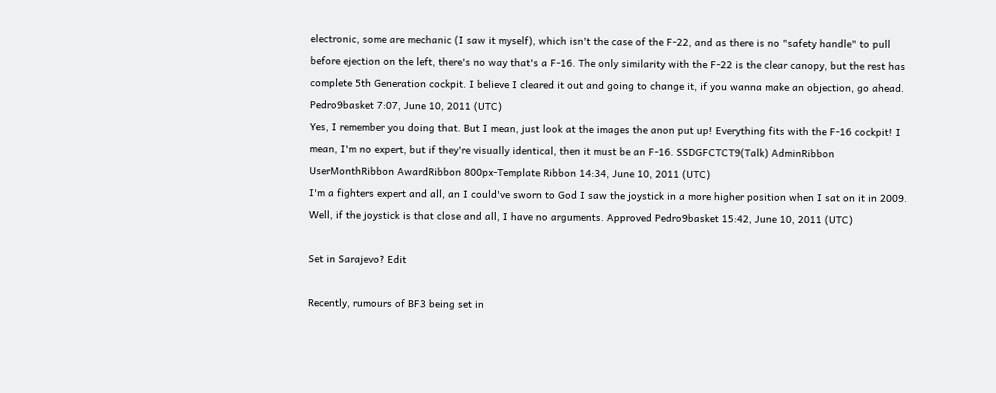electronic, some are mechanic (I saw it myself), which isn't the case of the F-22, and as there is no "safety handle" to pull before ejection on the left, there's no way that's a F-16. The only similarity with the F-22 is the clear canopy, but the rest has complete 5th Generation cockpit. I believe I cleared it out and going to change it, if you wanna make an objection, go ahead. Pedro9basket 7:07, June 10, 2011 (UTC)
Yes, I remember you doing that. But I mean, just look at the images the anon put up! Everything fits with the F-16 cockpit! I mean, I'm no expert, but if they're visually identical, then it must be an F-16. SSDGFCTCT9(Talk) AdminRibbon UserMonthRibbon AwardRibbon 800px-Template Ribbon 14:34, June 10, 2011 (UTC)
I'm a fighters expert and all, an I could've sworn to God I saw the joystick in a more higher position when I sat on it in 2009. Well, if the joystick is that close and all, I have no arguments. Approved Pedro9basket 15:42, June 10, 2011 (UTC)

Set in Sarajevo? Edit

Recently, rumours of BF3 being set in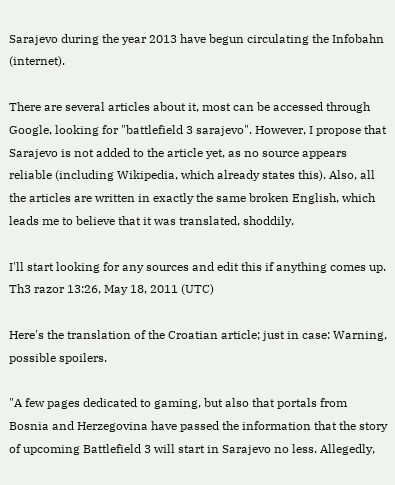Sarajevo during the year 2013 have begun circulating the Infobahn (internet).

There are several articles about it, most can be accessed through Google, looking for "battlefield 3 sarajevo". However, I propose that Sarajevo is not added to the article yet, as no source appears reliable (including Wikipedia, which already states this). Also, all the articles are written in exactly the same broken English, which leads me to believe that it was translated, shoddily.

I'll start looking for any sources and edit this if anything comes up. Th3 razor 13:26, May 18, 2011 (UTC)

Here's the translation of the Croatian article; just in case: Warning, possible spoilers.

"A few pages dedicated to gaming, but also that portals from Bosnia and Herzegovina have passed the information that the story of upcoming Battlefield 3 will start in Sarajevo no less. Allegedly,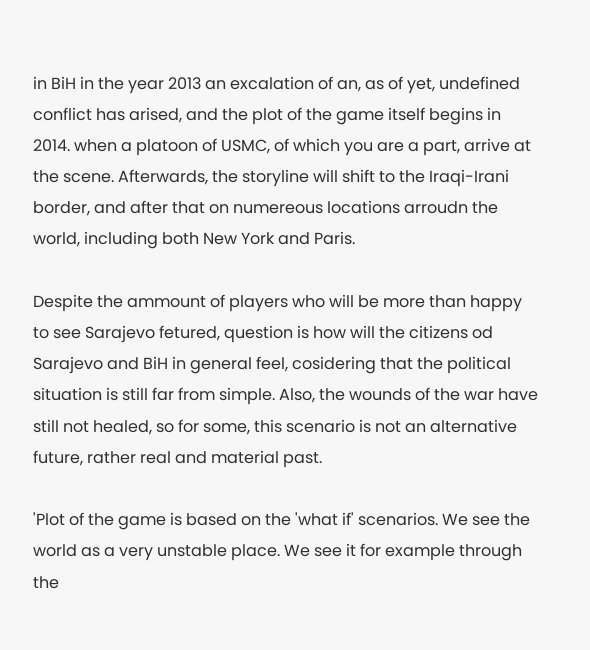in BiH in the year 2013 an excalation of an, as of yet, undefined conflict has arised, and the plot of the game itself begins in 2014. when a platoon of USMC, of which you are a part, arrive at the scene. Afterwards, the storyline will shift to the Iraqi-Irani border, and after that on numereous locations arroudn the world, including both New York and Paris.

Despite the ammount of players who will be more than happy to see Sarajevo fetured, question is how will the citizens od Sarajevo and BiH in general feel, cosidering that the political situation is still far from simple. Also, the wounds of the war have still not healed, so for some, this scenario is not an alternative future, rather real and material past.

'Plot of the game is based on the 'what if' scenarios. We see the world as a very unstable place. We see it for example through the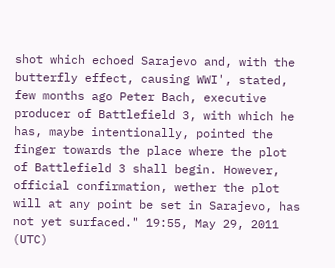shot which echoed Sarajevo and, with the butterfly effect, causing WWI', stated, few months ago Peter Bach, executive producer of Battlefield 3, with which he has, maybe intentionally, pointed the finger towards the place where the plot of Battlefield 3 shall begin. However, official confirmation, wether the plot will at any point be set in Sarajevo, has not yet surfaced." 19:55, May 29, 2011 (UTC)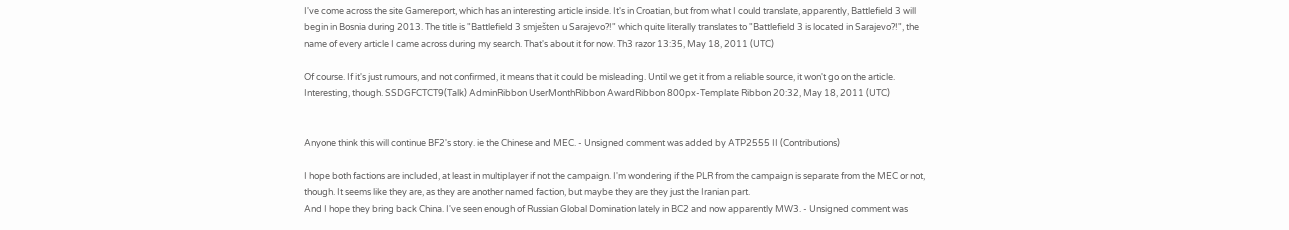I've come across the site Gamereport, which has an interesting article inside. It's in Croatian, but from what I could translate, apparently, Battlefield 3 will begin in Bosnia during 2013. The title is "Battlefield 3 smješten u Sarajevo?!" which quite literally translates to "Battlefield 3 is located in Sarajevo?!", the name of every article I came across during my search. That's about it for now. Th3 razor 13:35, May 18, 2011 (UTC)

Of course. If it's just rumours, and not confirmed, it means that it could be misleading. Until we get it from a reliable source, it won't go on the article. Interesting, though. SSDGFCTCT9(Talk) AdminRibbon UserMonthRibbon AwardRibbon 800px-Template Ribbon 20:32, May 18, 2011 (UTC)


Anyone think this will continue BF2's story. ie the Chinese and MEC. - Unsigned comment was added by ATP2555 II (Contributions)

I hope both factions are included, at least in multiplayer if not the campaign. I'm wondering if the PLR from the campaign is separate from the MEC or not, though. It seems like they are, as they are another named faction, but maybe they are they just the Iranian part.
And I hope they bring back China. I've seen enough of Russian Global Domination lately in BC2 and now apparently MW3. - Unsigned comment was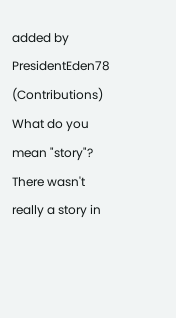added by PresidentEden78 (Contributions)
What do you mean "story"? There wasn't really a story in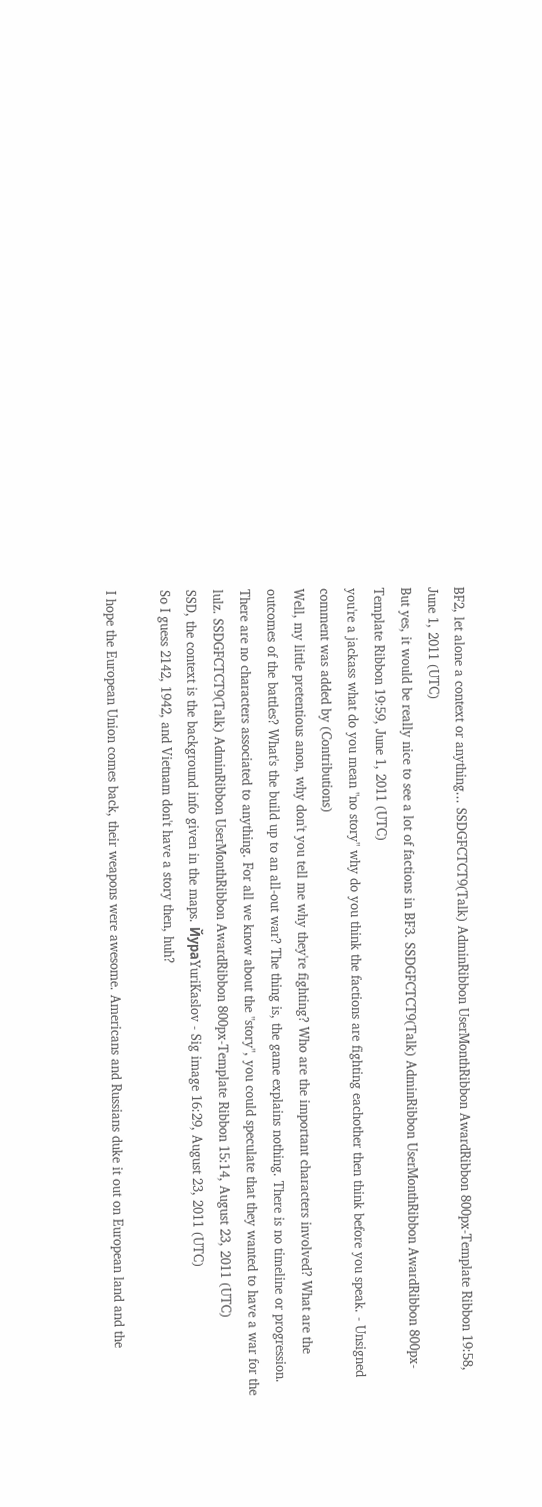BF2, let alone a context or anything... SSDGFCTCT9(Talk) AdminRibbon UserMonthRibbon AwardRibbon 800px-Template Ribbon 19:58, June 1, 2011 (UTC)
But yes, it would be really nice to see a lot of factions in BF3. SSDGFCTCT9(Talk) AdminRibbon UserMonthRibbon AwardRibbon 800px-Template Ribbon 19:59, June 1, 2011 (UTC)
you're a jackass what do you mean "no story" why do you think the factions are fighting eachother then think before you speak. - Unsigned comment was added by (Contributions)
Well, my little pretentious anon, why don't you tell me why they're fighting? Who are the important characters involved? What are the outcomes of the battles? What's the build up to an all-out war? The thing is, the game explains nothing. There is no timeline or progression. There are no characters associated to anything. For all we know about the "story", you could speculate that they wanted to have a war for the lulz. SSDGFCTCT9(Talk) AdminRibbon UserMonthRibbon AwardRibbon 800px-Template Ribbon 15:14, August 23, 2011 (UTC)
SSD, the context is the background info given in the maps. ЙураYuriKaslov - Sig image 16:29, August 23, 2011 (UTC)
So I guess 2142, 1942, and Vietnam don't have a story then, huh?

I hope the European Union comes back, their weapons were awesome. Americans and Russians duke it out on European land and the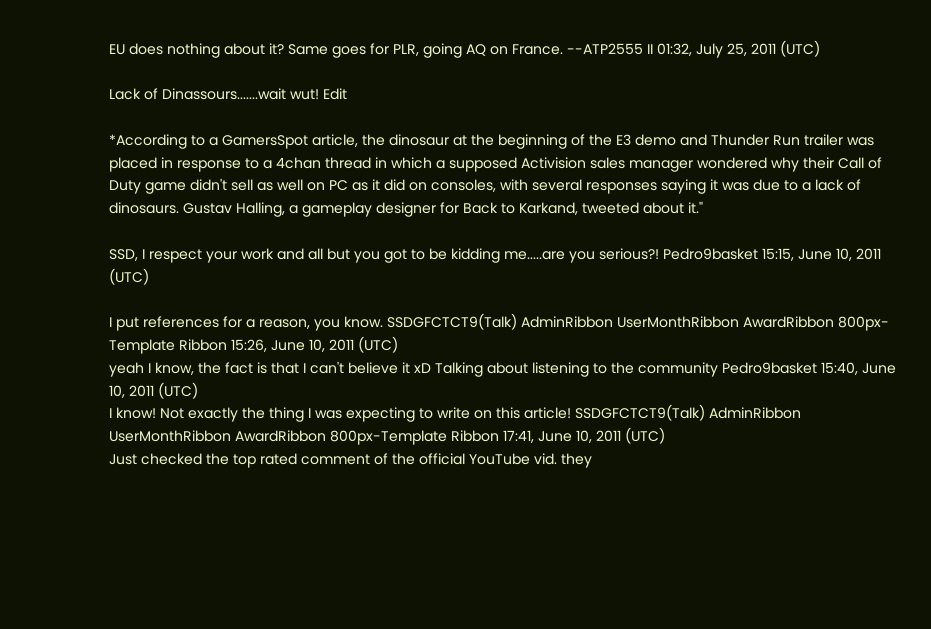EU does nothing about it? Same goes for PLR, going AQ on France. --ATP2555 II 01:32, July 25, 2011 (UTC)

Lack of Dinassours.......wait wut! Edit

*According to a GamersSpot article, the dinosaur at the beginning of the E3 demo and Thunder Run trailer was placed in response to a 4chan thread in which a supposed Activision sales manager wondered why their Call of Duty game didn't sell as well on PC as it did on consoles, with several responses saying it was due to a lack of dinosaurs. Gustav Halling, a gameplay designer for Back to Karkand, tweeted about it."

SSD, I respect your work and all but you got to be kidding me.....are you serious?! Pedro9basket 15:15, June 10, 2011 (UTC)

I put references for a reason, you know. SSDGFCTCT9(Talk) AdminRibbon UserMonthRibbon AwardRibbon 800px-Template Ribbon 15:26, June 10, 2011 (UTC)
yeah I know, the fact is that I can't believe it xD Talking about listening to the community Pedro9basket 15:40, June 10, 2011 (UTC)
I know! Not exactly the thing I was expecting to write on this article! SSDGFCTCT9(Talk) AdminRibbon UserMonthRibbon AwardRibbon 800px-Template Ribbon 17:41, June 10, 2011 (UTC)
Just checked the top rated comment of the official YouTube vid. they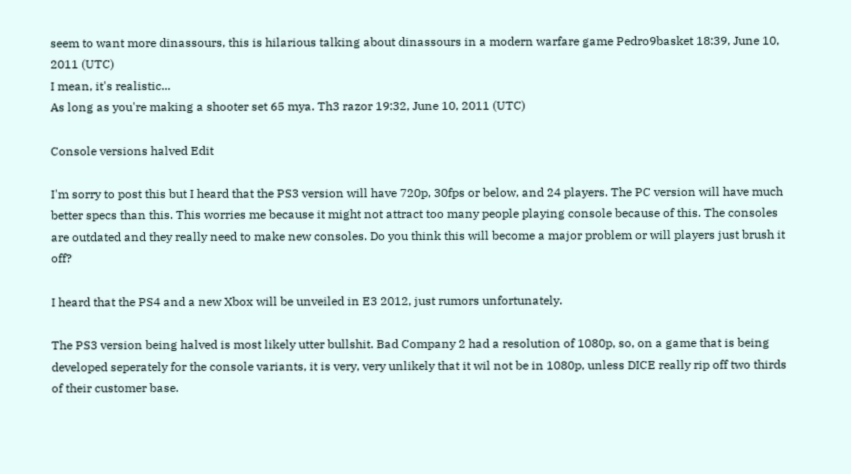seem to want more dinassours, this is hilarious talking about dinassours in a modern warfare game Pedro9basket 18:39, June 10, 2011 (UTC)
I mean, it's realistic...
As long as you're making a shooter set 65 mya. Th3 razor 19:32, June 10, 2011 (UTC)

Console versions halved Edit

I'm sorry to post this but I heard that the PS3 version will have 720p, 30fps or below, and 24 players. The PC version will have much better specs than this. This worries me because it might not attract too many people playing console because of this. The consoles are outdated and they really need to make new consoles. Do you think this will become a major problem or will players just brush it off?

I heard that the PS4 and a new Xbox will be unveiled in E3 2012, just rumors unfortunately.

The PS3 version being halved is most likely utter bullshit. Bad Company 2 had a resolution of 1080p, so, on a game that is being developed seperately for the console variants, it is very, very unlikely that it wil not be in 1080p, unless DICE really rip off two thirds of their customer base.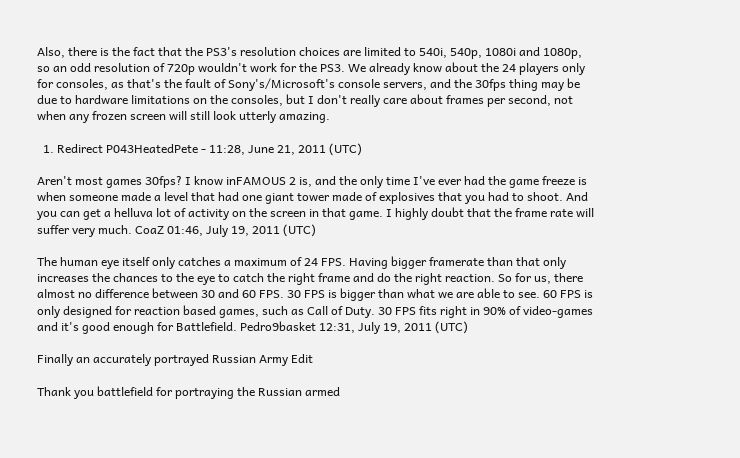Also, there is the fact that the PS3's resolution choices are limited to 540i, 540p, 1080i and 1080p, so an odd resolution of 720p wouldn't work for the PS3. We already know about the 24 players only for consoles, as that's the fault of Sony's/Microsoft's console servers, and the 30fps thing may be due to hardware limitations on the consoles, but I don't really care about frames per second, not when any frozen screen will still look utterly amazing.

  1. Redirect P043HeatedPete - 11:28, June 21, 2011 (UTC)

Aren't most games 30fps? I know inFAMOUS 2 is, and the only time I've ever had the game freeze is when someone made a level that had one giant tower made of explosives that you had to shoot. And you can get a helluva lot of activity on the screen in that game. I highly doubt that the frame rate will suffer very much. CoaZ 01:46, July 19, 2011 (UTC)

The human eye itself only catches a maximum of 24 FPS. Having bigger framerate than that only increases the chances to the eye to catch the right frame and do the right reaction. So for us, there almost no difference between 30 and 60 FPS. 30 FPS is bigger than what we are able to see. 60 FPS is only designed for reaction based games, such as Call of Duty. 30 FPS fits right in 90% of video-games and it's good enough for Battlefield. Pedro9basket 12:31, July 19, 2011 (UTC)

Finally an accurately portrayed Russian Army Edit

Thank you battlefield for portraying the Russian armed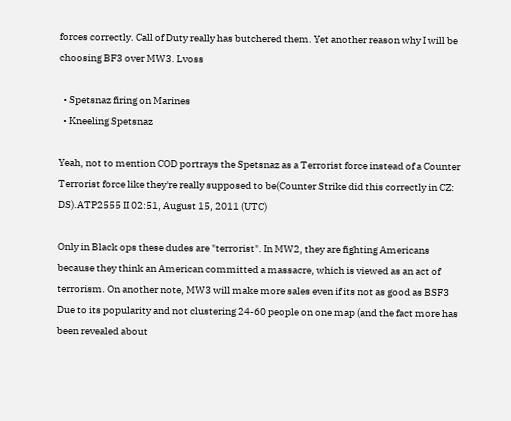forces correctly. Call of Duty really has butchered them. Yet another reason why I will be choosing BF3 over MW3. Lvoss

  • Spetsnaz firing on Marines
  • Kneeling Spetsnaz

Yeah, not to mention COD portrays the Spetsnaz as a Terrorist force instead of a Counter Terrorist force like they're really supposed to be(Counter Strike did this correctly in CZ: DS).ATP2555 II 02:51, August 15, 2011 (UTC)

Only in Black ops these dudes are "terrorist". In MW2, they are fighting Americans because they think an American committed a massacre, which is viewed as an act of terrorism. On another note, MW3 will make more sales even if its not as good as BSF3 Due to its popularity and not clustering 24-60 people on one map (and the fact more has been revealed about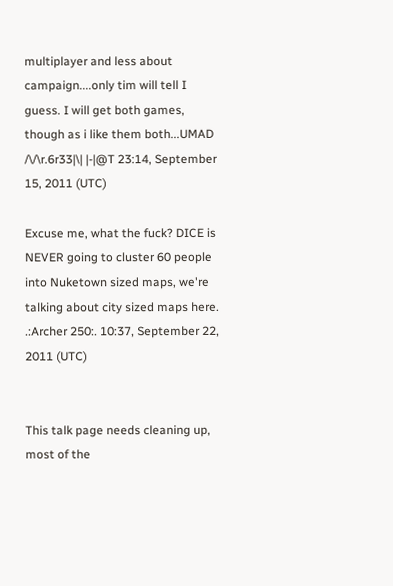multiplayer and less about campaign....only tim will tell I guess. I will get both games, though as i like them both...UMAD /\/\r.6r33|\| |-|@T 23:14, September 15, 2011 (UTC)

Excuse me, what the fuck? DICE is NEVER going to cluster 60 people into Nuketown sized maps, we're talking about city sized maps here. .:Archer 250:. 10:37, September 22, 2011 (UTC)


This talk page needs cleaning up, most of the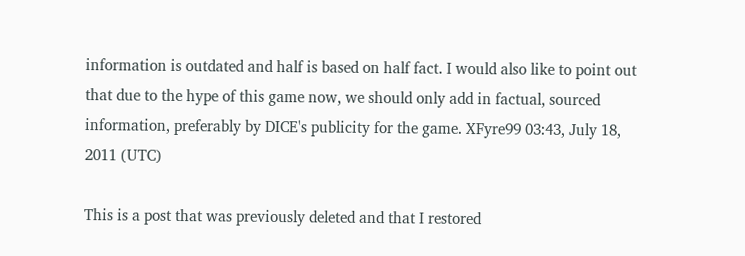information is outdated and half is based on half fact. I would also like to point out that due to the hype of this game now, we should only add in factual, sourced information, preferably by DICE's publicity for the game. XFyre99 03:43, July 18, 2011 (UTC)

This is a post that was previously deleted and that I restored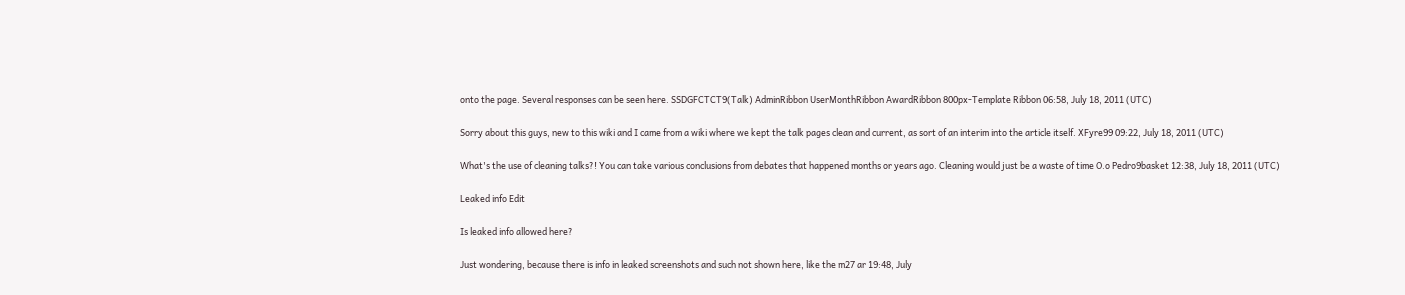onto the page. Several responses can be seen here. SSDGFCTCT9(Talk) AdminRibbon UserMonthRibbon AwardRibbon 800px-Template Ribbon 06:58, July 18, 2011 (UTC)

Sorry about this guys, new to this wiki and I came from a wiki where we kept the talk pages clean and current, as sort of an interim into the article itself. XFyre99 09:22, July 18, 2011 (UTC)

What's the use of cleaning talks?! You can take various conclusions from debates that happened months or years ago. Cleaning would just be a waste of time O.o Pedro9basket 12:38, July 18, 2011 (UTC)

Leaked info Edit

Is leaked info allowed here?

Just wondering, because there is info in leaked screenshots and such not shown here, like the m27 ar 19:48, July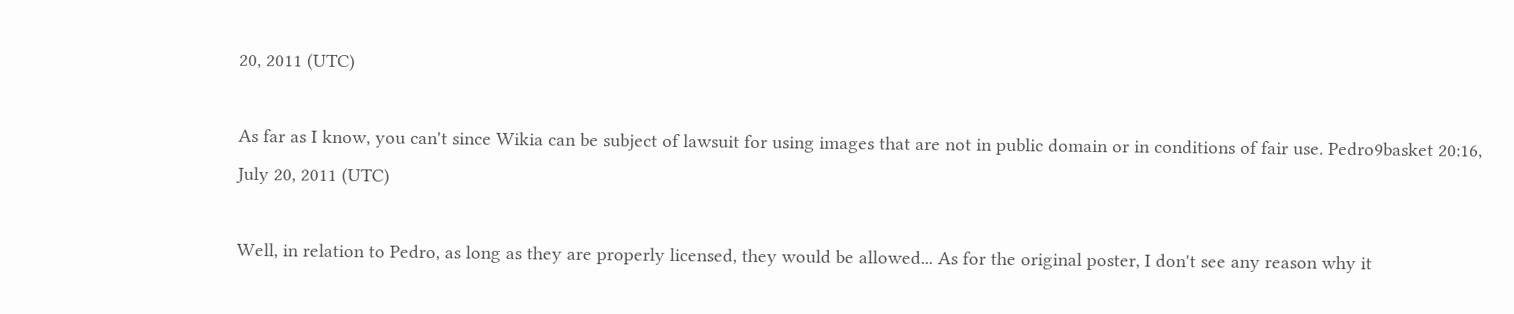20, 2011 (UTC)

As far as I know, you can't since Wikia can be subject of lawsuit for using images that are not in public domain or in conditions of fair use. Pedro9basket 20:16, July 20, 2011 (UTC)

Well, in relation to Pedro, as long as they are properly licensed, they would be allowed... As for the original poster, I don't see any reason why it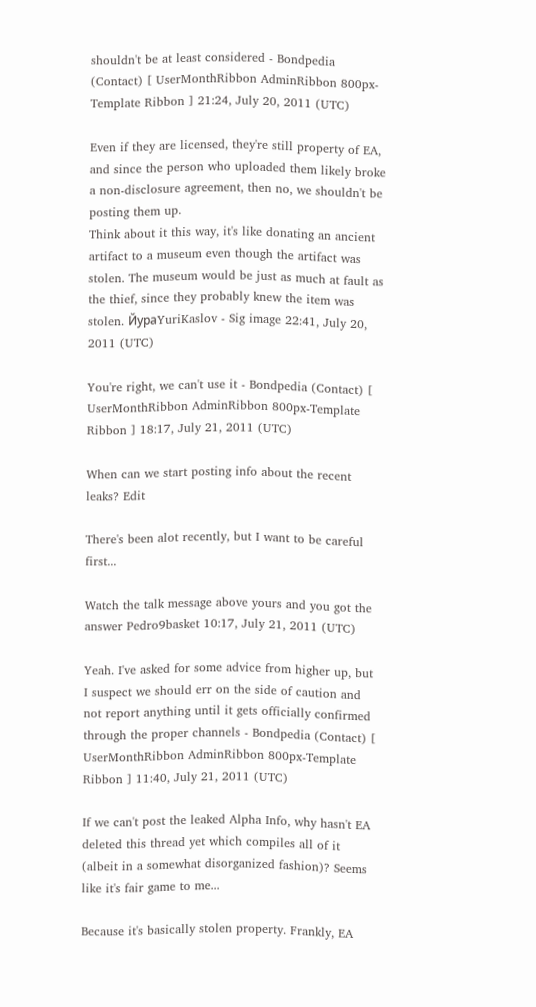shouldn't be at least considered - Bondpedia (Contact) [ UserMonthRibbon AdminRibbon 800px-Template Ribbon ] 21:24, July 20, 2011 (UTC)

Even if they are licensed, they're still property of EA, and since the person who uploaded them likely broke a non-disclosure agreement, then no, we shouldn't be posting them up.
Think about it this way, it's like donating an ancient artifact to a museum even though the artifact was stolen. The museum would be just as much at fault as the thief, since they probably knew the item was stolen. ЙураYuriKaslov - Sig image 22:41, July 20, 2011 (UTC)

You're right, we can't use it - Bondpedia (Contact) [ UserMonthRibbon AdminRibbon 800px-Template Ribbon ] 18:17, July 21, 2011 (UTC)

When can we start posting info about the recent leaks? Edit

There's been alot recently, but I want to be careful first...

Watch the talk message above yours and you got the answer Pedro9basket 10:17, July 21, 2011 (UTC)

Yeah. I've asked for some advice from higher up, but I suspect we should err on the side of caution and not report anything until it gets officially confirmed through the proper channels - Bondpedia (Contact) [ UserMonthRibbon AdminRibbon 800px-Template Ribbon ] 11:40, July 21, 2011 (UTC)

If we can't post the leaked Alpha Info, why hasn't EA deleted this thread yet which compiles all of it (albeit in a somewhat disorganized fashion)? Seems like it's fair game to me...

Because it's basically stolen property. Frankly, EA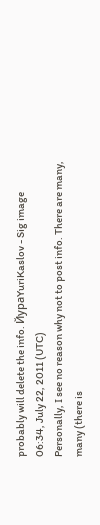probably will delete the info. ЙураYuriKaslov - Sig image 06:34, July 22, 2011 (UTC)
Personally, I see no reason why not to post info. There are many, many (there is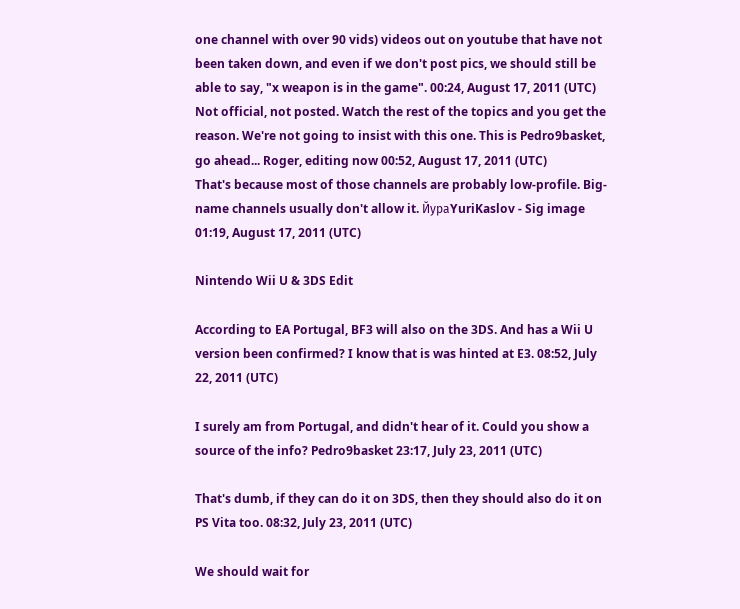one channel with over 90 vids) videos out on youtube that have not been taken down, and even if we don't post pics, we should still be able to say, "x weapon is in the game". 00:24, August 17, 2011 (UTC)
Not official, not posted. Watch the rest of the topics and you get the reason. We're not going to insist with this one. This is Pedro9basket, go ahead... Roger, editing now 00:52, August 17, 2011 (UTC)
That's because most of those channels are probably low-profile. Big-name channels usually don't allow it. ЙураYuriKaslov - Sig image 01:19, August 17, 2011 (UTC)

Nintendo Wii U & 3DS Edit

According to EA Portugal, BF3 will also on the 3DS. And has a Wii U version been confirmed? I know that is was hinted at E3. 08:52, July 22, 2011 (UTC)

I surely am from Portugal, and didn't hear of it. Could you show a source of the info? Pedro9basket 23:17, July 23, 2011 (UTC)

That's dumb, if they can do it on 3DS, then they should also do it on PS Vita too. 08:32, July 23, 2011 (UTC)

We should wait for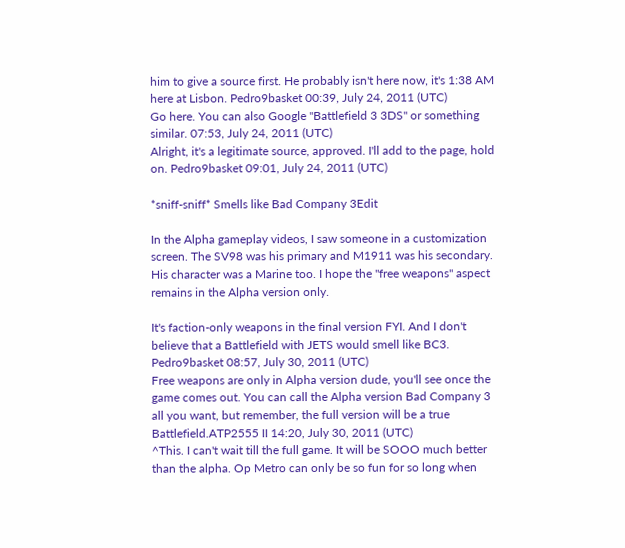him to give a source first. He probably isn't here now, it's 1:38 AM here at Lisbon. Pedro9basket 00:39, July 24, 2011 (UTC)
Go here. You can also Google "Battlefield 3 3DS" or something similar. 07:53, July 24, 2011 (UTC)
Alright, it's a legitimate source, approved. I'll add to the page, hold on. Pedro9basket 09:01, July 24, 2011 (UTC)

*sniff-sniff* Smells like Bad Company 3Edit

In the Alpha gameplay videos, I saw someone in a customization screen. The SV98 was his primary and M1911 was his secondary. His character was a Marine too. I hope the "free weapons" aspect remains in the Alpha version only.

It's faction-only weapons in the final version FYI. And I don't believe that a Battlefield with JETS would smell like BC3. Pedro9basket 08:57, July 30, 2011 (UTC)
Free weapons are only in Alpha version dude, you'll see once the game comes out. You can call the Alpha version Bad Company 3 all you want, but remember, the full version will be a true Battlefield.ATP2555 II 14:20, July 30, 2011 (UTC)
^This. I can't wait till the full game. It will be SOOO much better than the alpha. Op Metro can only be so fun for so long when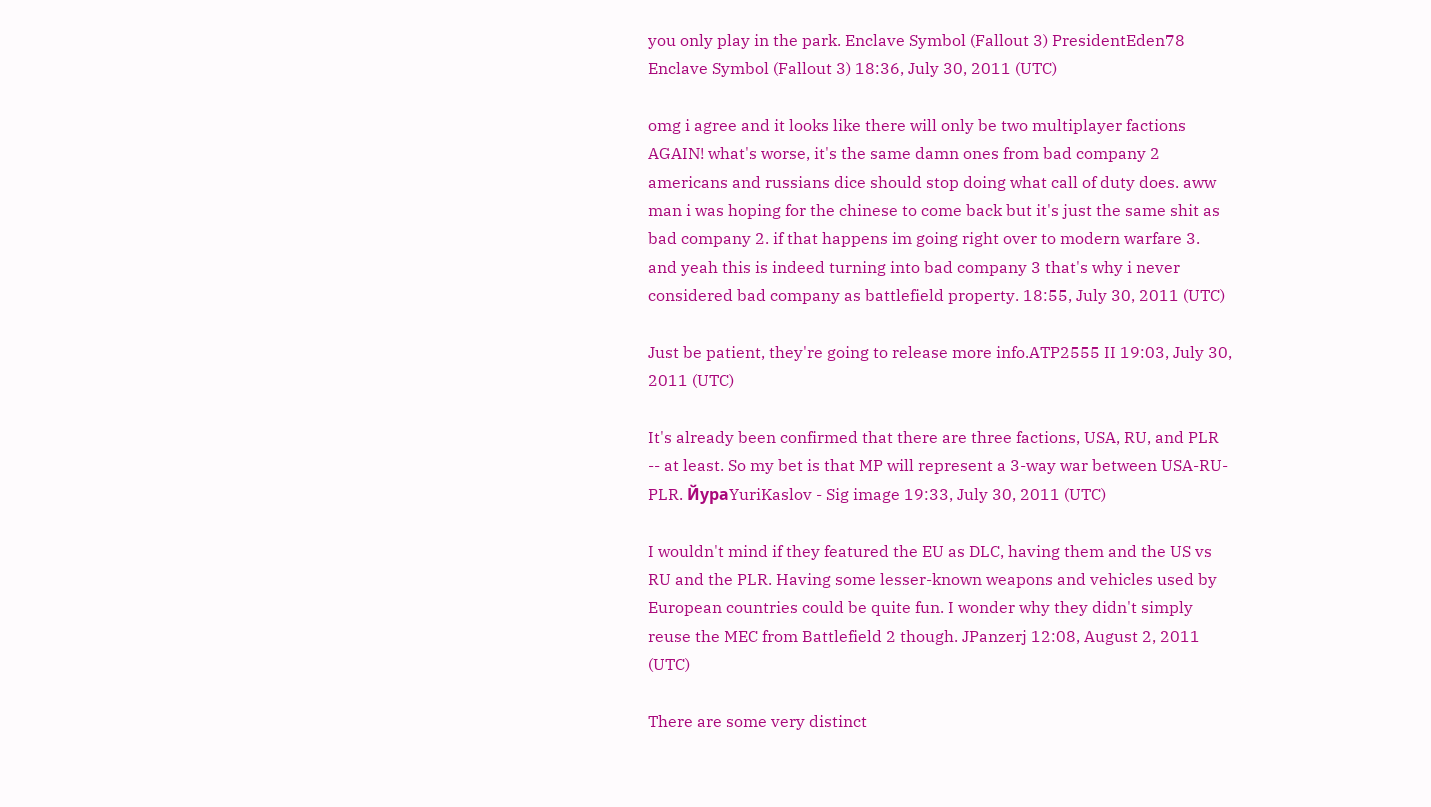you only play in the park. Enclave Symbol (Fallout 3) PresidentEden78 Enclave Symbol (Fallout 3) 18:36, July 30, 2011 (UTC)

omg i agree and it looks like there will only be two multiplayer factions AGAIN! what's worse, it's the same damn ones from bad company 2 americans and russians dice should stop doing what call of duty does. aww man i was hoping for the chinese to come back but it's just the same shit as bad company 2. if that happens im going right over to modern warfare 3. and yeah this is indeed turning into bad company 3 that's why i never considered bad company as battlefield property. 18:55, July 30, 2011 (UTC)

Just be patient, they're going to release more info.ATP2555 II 19:03, July 30, 2011 (UTC)

It's already been confirmed that there are three factions, USA, RU, and PLR -- at least. So my bet is that MP will represent a 3-way war between USA-RU-PLR. ЙураYuriKaslov - Sig image 19:33, July 30, 2011 (UTC)

I wouldn't mind if they featured the EU as DLC, having them and the US vs RU and the PLR. Having some lesser-known weapons and vehicles used by European countries could be quite fun. I wonder why they didn't simply reuse the MEC from Battlefield 2 though. JPanzerj 12:08, August 2, 2011 (UTC)

There are some very distinct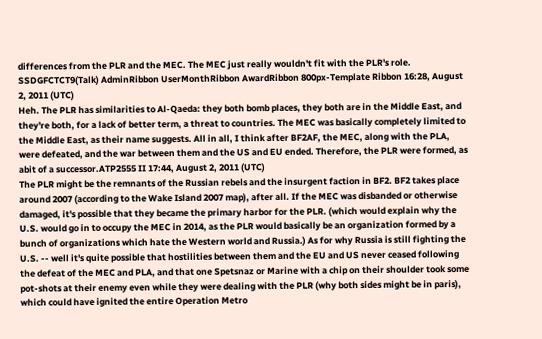differences from the PLR and the MEC. The MEC just really wouldn't fit with the PLR's role. SSDGFCTCT9(Talk) AdminRibbon UserMonthRibbon AwardRibbon 800px-Template Ribbon 16:28, August 2, 2011 (UTC)
Heh. The PLR has similarities to Al-Qaeda: they both bomb places, they both are in the Middle East, and they're both, for a lack of better term, a threat to countries. The MEC was basically completely limited to the Middle East, as their name suggests. All in all, I think after BF2AF, the MEC, along with the PLA, were defeated, and the war between them and the US and EU ended. Therefore, the PLR were formed, as abit of a successor.ATP2555 II 17:44, August 2, 2011 (UTC)
The PLR might be the remnants of the Russian rebels and the insurgent faction in BF2. BF2 takes place around 2007 (according to the Wake Island 2007 map), after all. If the MEC was disbanded or otherwise damaged, it's possible that they became the primary harbor for the PLR. (which would explain why the U.S. would go in to occupy the MEC in 2014, as the PLR would basically be an organization formed by a bunch of organizations which hate the Western world and Russia.) As for why Russia is still fighting the U.S. -- well it's quite possible that hostilities between them and the EU and US never ceased following the defeat of the MEC and PLA, and that one Spetsnaz or Marine with a chip on their shoulder took some pot-shots at their enemy even while they were dealing with the PLR (why both sides might be in paris), which could have ignited the entire Operation Metro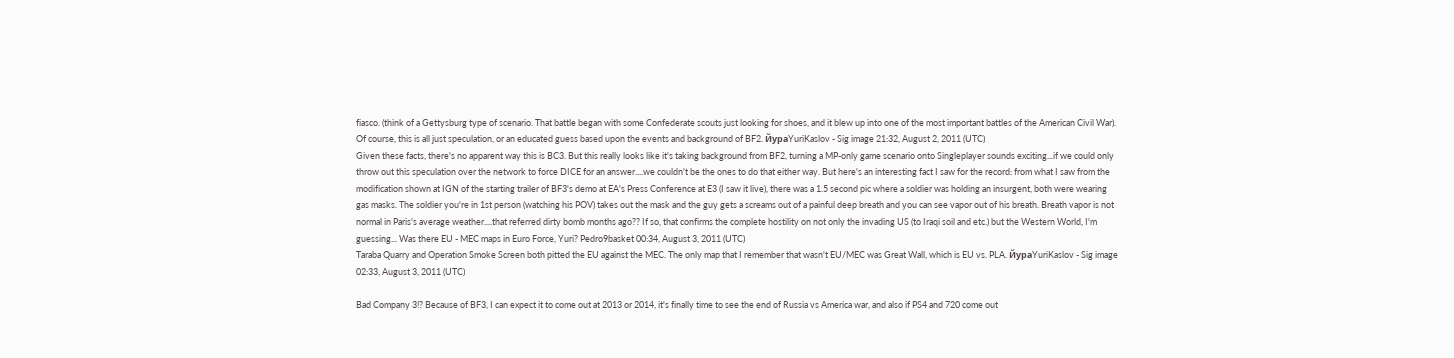fiasco. (think of a Gettysburg type of scenario. That battle began with some Confederate scouts just looking for shoes, and it blew up into one of the most important battles of the American Civil War). Of course, this is all just speculation, or an educated guess based upon the events and background of BF2. ЙураYuriKaslov - Sig image 21:32, August 2, 2011 (UTC)
Given these facts, there's no apparent way this is BC3. But this really looks like it's taking background from BF2, turning a MP-only game scenario onto Singleplayer sounds exciting...if we could only throw out this speculation over the network to force DICE for an answer....we couldn't be the ones to do that either way. But here's an interesting fact I saw for the record: from what I saw from the modification shown at IGN of the starting trailer of BF3's demo at EA's Press Conference at E3 (I saw it live), there was a 1.5 second pic where a soldier was holding an insurgent, both were wearing gas masks. The soldier you're in 1st person (watching his POV) takes out the mask and the guy gets a screams out of a painful deep breath and you can see vapor out of his breath. Breath vapor is not normal in Paris's average weather....that referred dirty bomb months ago?? If so, that confirms the complete hostility on not only the invading US (to Iraqi soil and etc.) but the Western World, I'm guessing... Was there EU - MEC maps in Euro Force, Yuri? Pedro9basket 00:34, August 3, 2011 (UTC)
Taraba Quarry and Operation Smoke Screen both pitted the EU against the MEC. The only map that I remember that wasn't EU/MEC was Great Wall, which is EU vs. PLA. ЙураYuriKaslov - Sig image 02:33, August 3, 2011 (UTC)

Bad Company 3!? Because of BF3, I can expect it to come out at 2013 or 2014, it's finally time to see the end of Russia vs America war, and also if PS4 and 720 come out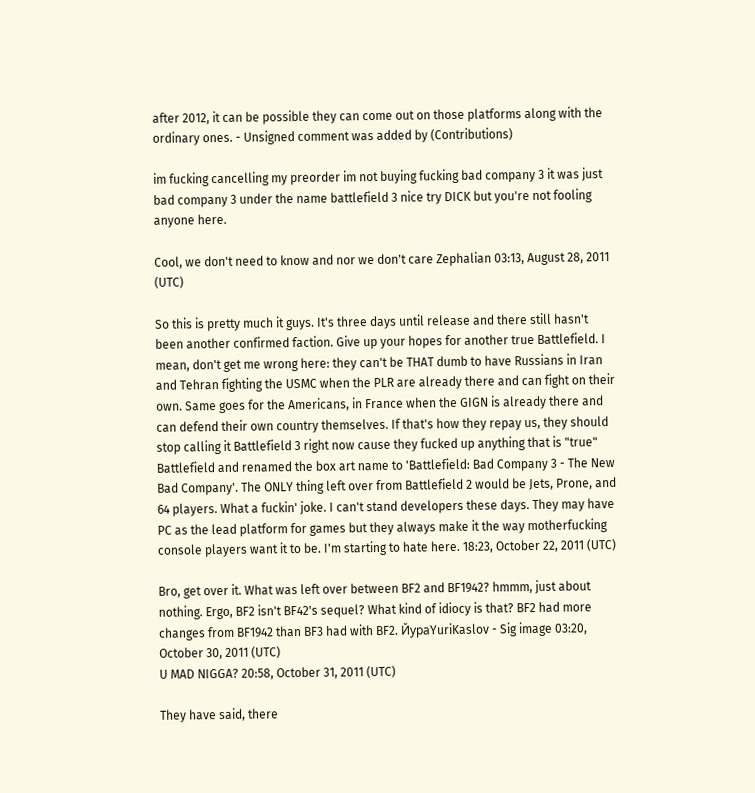after 2012, it can be possible they can come out on those platforms along with the ordinary ones. - Unsigned comment was added by (Contributions)

im fucking cancelling my preorder im not buying fucking bad company 3 it was just bad company 3 under the name battlefield 3 nice try DICK but you're not fooling anyone here.

Cool, we don't need to know and nor we don't care Zephalian 03:13, August 28, 2011 (UTC)

So this is pretty much it guys. It's three days until release and there still hasn't been another confirmed faction. Give up your hopes for another true Battlefield. I mean, don't get me wrong here: they can't be THAT dumb to have Russians in Iran and Tehran fighting the USMC when the PLR are already there and can fight on their own. Same goes for the Americans, in France when the GIGN is already there and can defend their own country themselves. If that's how they repay us, they should stop calling it Battlefield 3 right now cause they fucked up anything that is "true" Battlefield and renamed the box art name to 'Battlefield: Bad Company 3 - The New Bad Company'. The ONLY thing left over from Battlefield 2 would be Jets, Prone, and 64 players. What a fuckin' joke. I can't stand developers these days. They may have PC as the lead platform for games but they always make it the way motherfucking console players want it to be. I'm starting to hate here. 18:23, October 22, 2011 (UTC)

Bro, get over it. What was left over between BF2 and BF1942? hmmm, just about nothing. Ergo, BF2 isn't BF42's sequel? What kind of idiocy is that? BF2 had more changes from BF1942 than BF3 had with BF2. ЙураYuriKaslov - Sig image 03:20, October 30, 2011 (UTC)
U MAD NIGGA? 20:58, October 31, 2011 (UTC)

They have said, there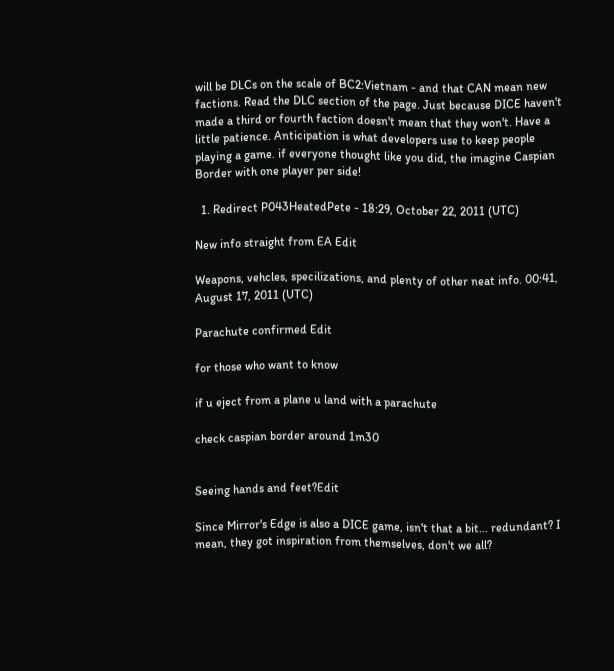will be DLCs on the scale of BC2:Vietnam - and that CAN mean new factions. Read the DLC section of the page. Just because DICE haven't made a third or fourth faction doesn't mean that they won't. Have a little patience. Anticipation is what developers use to keep people playing a game. if everyone thought like you did, the imagine Caspian Border with one player per side!

  1. Redirect P043HeatedPete - 18:29, October 22, 2011 (UTC)

New info straight from EA Edit

Weapons, vehcles, specilizations, and plenty of other neat info. 00:41, August 17, 2011 (UTC)

Parachute confirmed Edit

for those who want to know

if u eject from a plane u land with a parachute

check caspian border around 1m30


Seeing hands and feet?Edit

Since Mirror's Edge is also a DICE game, isn't that a bit... redundant? I mean, they got inspiration from themselves, don't we all?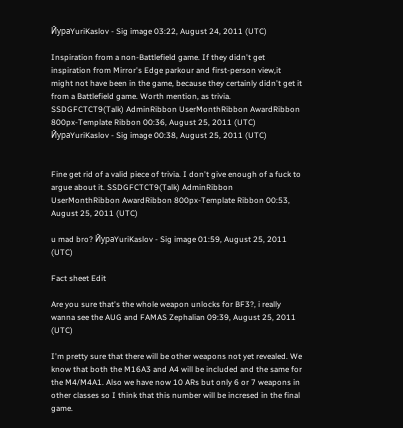ЙураYuriKaslov - Sig image 03:22, August 24, 2011 (UTC)

Inspiration from a non-Battlefield game. If they didn't get inspiration from Mirror's Edge parkour and first-person view,it might not have been in the game, because they certainly didn't get it from a Battlefield game. Worth mention, as trivia. SSDGFCTCT9(Talk) AdminRibbon UserMonthRibbon AwardRibbon 800px-Template Ribbon 00:36, August 25, 2011 (UTC)
ЙураYuriKaslov - Sig image 00:38, August 25, 2011 (UTC)


Fine get rid of a valid piece of trivia. I don't give enough of a fuck to argue about it. SSDGFCTCT9(Talk) AdminRibbon UserMonthRibbon AwardRibbon 800px-Template Ribbon 00:53, August 25, 2011 (UTC)

u mad bro? ЙураYuriKaslov - Sig image 01:59, August 25, 2011 (UTC)

Fact sheet Edit

Are you sure that's the whole weapon unlocks for BF3?, i really wanna see the AUG and FAMAS Zephalian 09:39, August 25, 2011 (UTC)

I'm pretty sure that there will be other weapons not yet revealed. We know that both the M16A3 and A4 will be included and the same for the M4/M4A1. Also we have now 10 ARs but only 6 or 7 weapons in other classes so I think that this number will be incresed in the final game.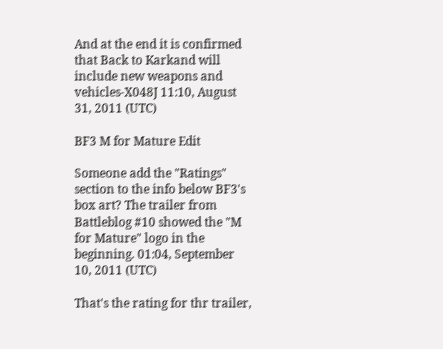And at the end it is confirmed that Back to Karkand will include new weapons and vehicles-X048J 11:10, August 31, 2011 (UTC)

BF3 M for Mature Edit

Someone add the "Ratings" section to the info below BF3's box art? The trailer from Battleblog #10 showed the "M for Mature" logo in the beginning. 01:04, September 10, 2011 (UTC)

That's the rating for thr trailer,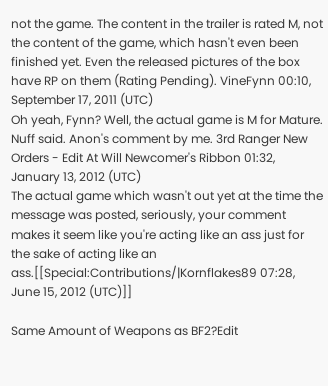not the game. The content in the trailer is rated M, not the content of the game, which hasn't even been finished yet. Even the released pictures of the box have RP on them (Rating Pending). VineFynn 00:10, September 17, 2011 (UTC)
Oh yeah, Fynn? Well, the actual game is M for Mature. Nuff said. Anon's comment by me. 3rd Ranger New Orders - Edit At Will Newcomer's Ribbon 01:32, January 13, 2012 (UTC)
The actual game which wasn't out yet at the time the message was posted, seriously, your comment makes it seem like you're acting like an ass just for the sake of acting like an ass.[[Special:Contributions/|Kornflakes89 07:28, June 15, 2012 (UTC)]]

Same Amount of Weapons as BF2?Edit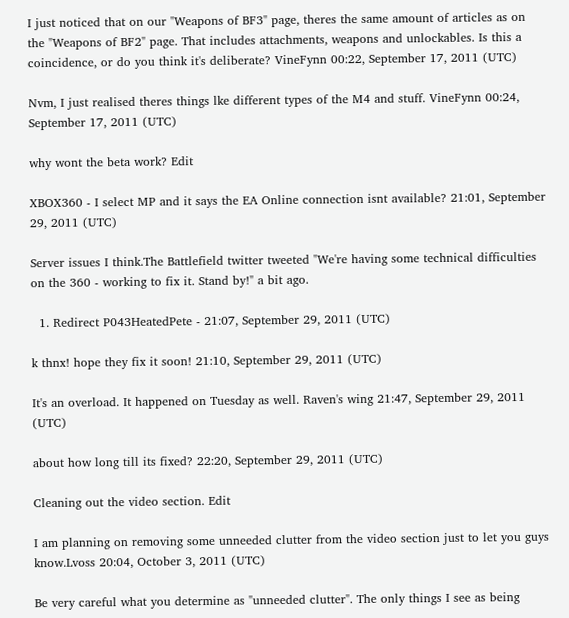I just noticed that on our "Weapons of BF3" page, theres the same amount of articles as on the "Weapons of BF2" page. That includes attachments, weapons and unlockables. Is this a coincidence, or do you think it's deliberate? VineFynn 00:22, September 17, 2011 (UTC)

Nvm, I just realised theres things lke different types of the M4 and stuff. VineFynn 00:24, September 17, 2011 (UTC)

why wont the beta work? Edit

XBOX360 - I select MP and it says the EA Online connection isnt available? 21:01, September 29, 2011 (UTC)

Server issues I think.The Battlefield twitter tweeted "We're having some technical difficulties on the 360 - working to fix it. Stand by!" a bit ago.

  1. Redirect P043HeatedPete - 21:07, September 29, 2011 (UTC)

k thnx! hope they fix it soon! 21:10, September 29, 2011 (UTC)

It's an overload. It happened on Tuesday as well. Raven's wing 21:47, September 29, 2011 (UTC)

about how long till its fixed? 22:20, September 29, 2011 (UTC)

Cleaning out the video section. Edit

I am planning on removing some unneeded clutter from the video section just to let you guys know.Lvoss 20:04, October 3, 2011 (UTC)

Be very careful what you determine as "unneeded clutter". The only things I see as being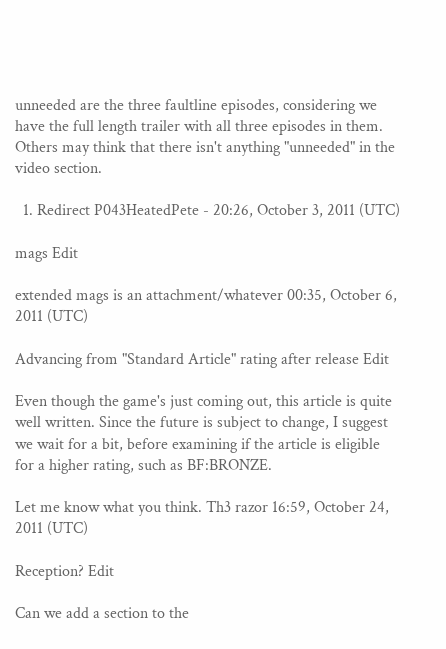unneeded are the three faultline episodes, considering we have the full length trailer with all three episodes in them. Others may think that there isn't anything "unneeded" in the video section.

  1. Redirect P043HeatedPete - 20:26, October 3, 2011 (UTC)

mags Edit

extended mags is an attachment/whatever 00:35, October 6, 2011 (UTC)

Advancing from "Standard Article" rating after release Edit

Even though the game's just coming out, this article is quite well written. Since the future is subject to change, I suggest we wait for a bit, before examining if the article is eligible for a higher rating, such as BF:BRONZE.

Let me know what you think. Th3 razor 16:59, October 24, 2011 (UTC)

Reception? Edit

Can we add a section to the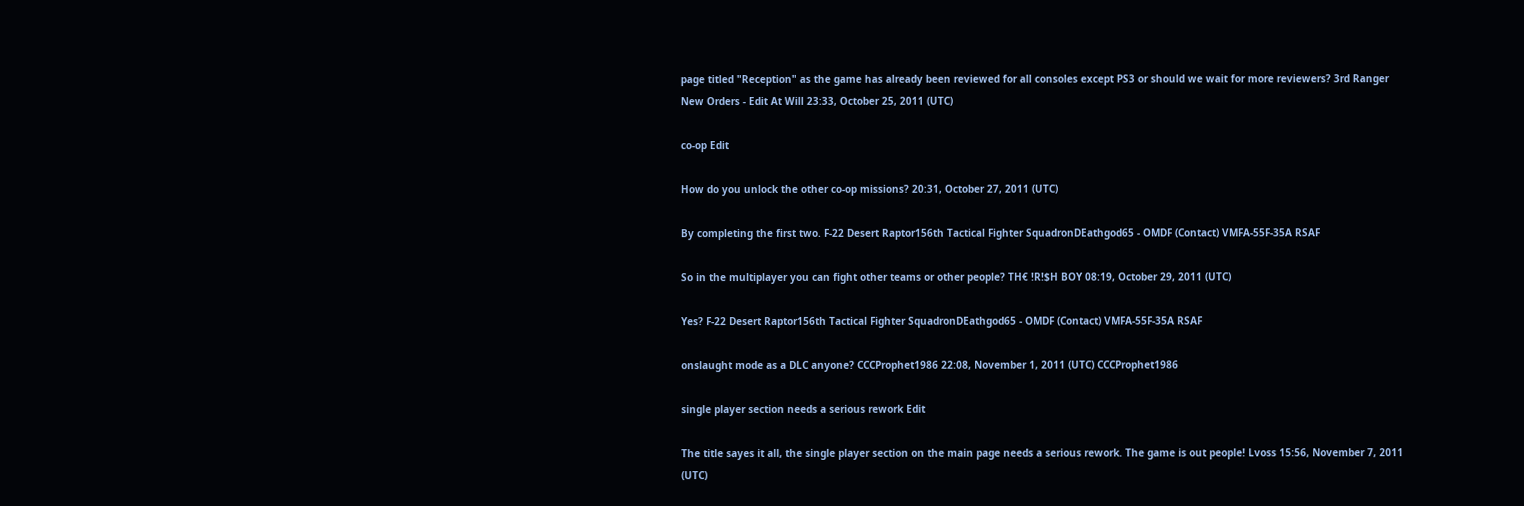page titled "Reception" as the game has already been reviewed for all consoles except PS3 or should we wait for more reviewers? 3rd Ranger New Orders - Edit At Will 23:33, October 25, 2011 (UTC)

co-op Edit

How do you unlock the other co-op missions? 20:31, October 27, 2011 (UTC)

By completing the first two. F-22 Desert Raptor156th Tactical Fighter SquadronDEathgod65 - OMDF (Contact) VMFA-55F-35A RSAF

So in the multiplayer you can fight other teams or other people? TH€ !R!$H BOY 08:19, October 29, 2011 (UTC)

Yes? F-22 Desert Raptor156th Tactical Fighter SquadronDEathgod65 - OMDF (Contact) VMFA-55F-35A RSAF

onslaught mode as a DLC anyone? CCCProphet1986 22:08, November 1, 2011 (UTC) CCCProphet1986

single player section needs a serious rework Edit

The title sayes it all, the single player section on the main page needs a serious rework. The game is out people! Lvoss 15:56, November 7, 2011 (UTC)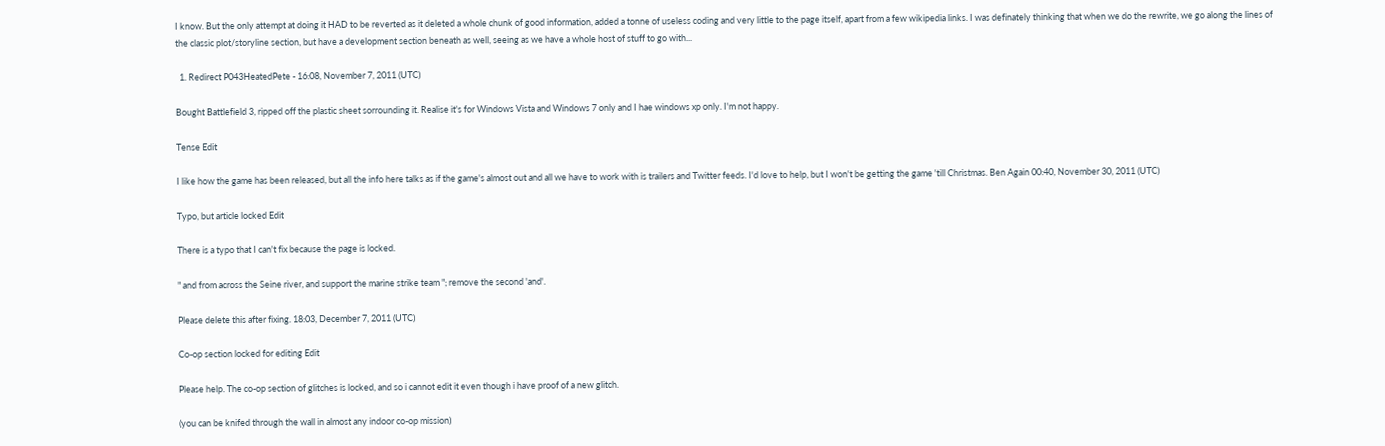I know. But the only attempt at doing it HAD to be reverted as it deleted a whole chunk of good information, added a tonne of useless coding and very little to the page itself, apart from a few wikipedia links. I was definately thinking that when we do the rewrite, we go along the lines of the classic plot/storyline section, but have a development section beneath as well, seeing as we have a whole host of stuff to go with...

  1. Redirect P043HeatedPete - 16:08, November 7, 2011 (UTC)

Bought Battlefield 3, ripped off the plastic sheet sorrounding it. Realise it's for Windows Vista and Windows 7 only and I hae windows xp only. I'm not happy.

Tense Edit

I like how the game has been released, but all the info here talks as if the game's almost out and all we have to work with is trailers and Twitter feeds. I'd love to help, but I won't be getting the game 'till Christmas. Ben Again 00:40, November 30, 2011 (UTC)

Typo, but article locked Edit

There is a typo that I can't fix because the page is locked.

" and from across the Seine river, and support the marine strike team "; remove the second 'and'.

Please delete this after fixing. 18:03, December 7, 2011 (UTC)

Co-op section locked for editing Edit

Please help. The co-op section of glitches is locked, and so i cannot edit it even though i have proof of a new glitch.

(you can be knifed through the wall in almost any indoor co-op mission)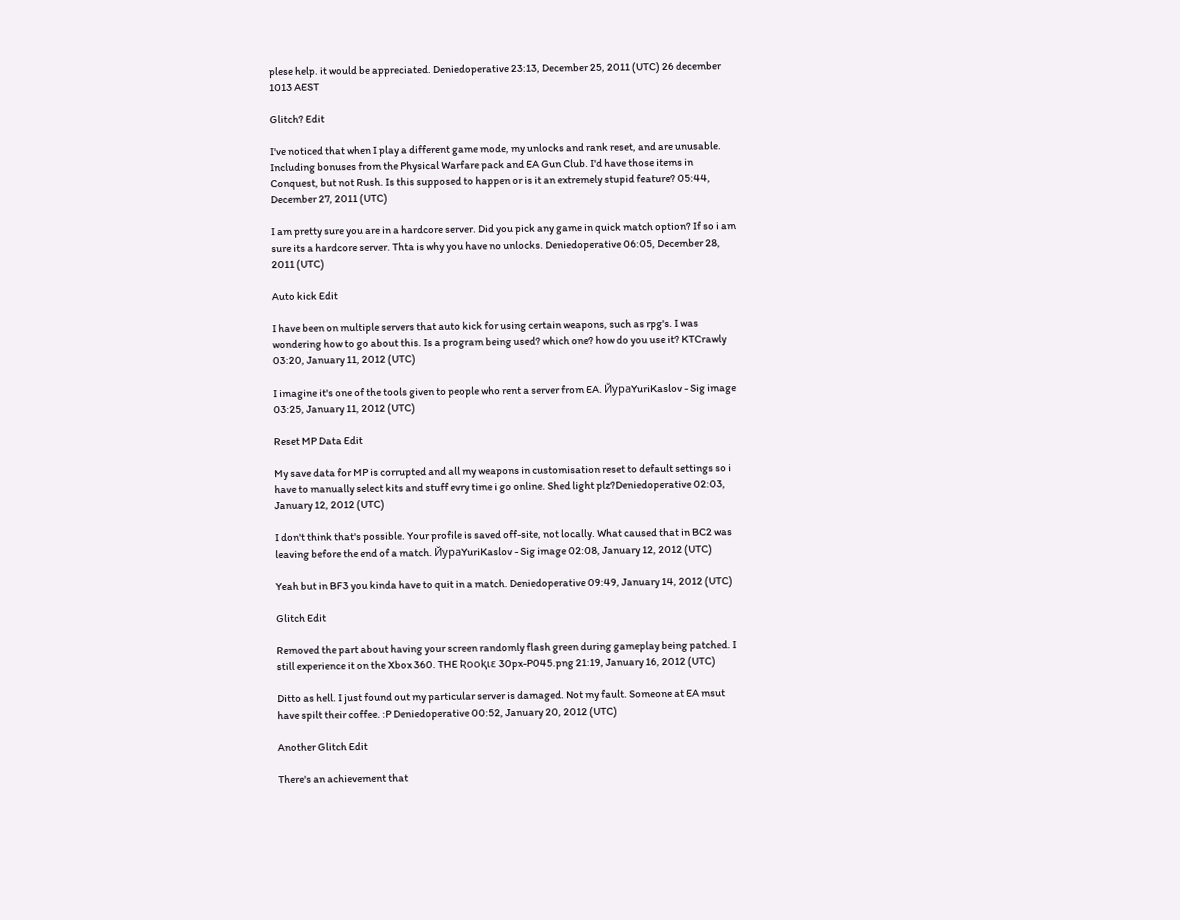plese help. it would be appreciated. Deniedoperative 23:13, December 25, 2011 (UTC) 26 december 1013 AEST

Glitch? Edit

I've noticed that when I play a different game mode, my unlocks and rank reset, and are unusable. Including bonuses from the Physical Warfare pack and EA Gun Club. I'd have those items in Conquest, but not Rush. Is this supposed to happen or is it an extremely stupid feature? 05:44, December 27, 2011 (UTC)

I am pretty sure you are in a hardcore server. Did you pick any game in quick match option? If so i am sure its a hardcore server. Thta is why you have no unlocks. Deniedoperative 06:05, December 28, 2011 (UTC)

Auto kick Edit

I have been on multiple servers that auto kick for using certain weapons, such as rpg's. I was wondering how to go about this. Is a program being used? which one? how do you use it? KTCrawly 03:20, January 11, 2012 (UTC)

I imagine it's one of the tools given to people who rent a server from EA. ЙураYuriKaslov - Sig image 03:25, January 11, 2012 (UTC)

Reset MP Data Edit

My save data for MP is corrupted and all my weapons in customisation reset to default settings so i have to manually select kits and stuff evry time i go online. Shed light plz?Deniedoperative 02:03, January 12, 2012 (UTC)

I don't think that's possible. Your profile is saved off-site, not locally. What caused that in BC2 was leaving before the end of a match. ЙураYuriKaslov - Sig image 02:08, January 12, 2012 (UTC)

Yeah but in BF3 you kinda have to quit in a match. Deniedoperative 09:49, January 14, 2012 (UTC)

Glitch Edit

Removed the part about having your screen randomly flash green during gameplay being patched. I still experience it on the Xbox 360. THE Ʀооⱪιε 30px-P045.png 21:19, January 16, 2012 (UTC)

Ditto as hell. I just found out my particular server is damaged. Not my fault. Someone at EA msut have spilt their coffee. :P Deniedoperative 00:52, January 20, 2012 (UTC)

Another Glitch Edit

There's an achievement that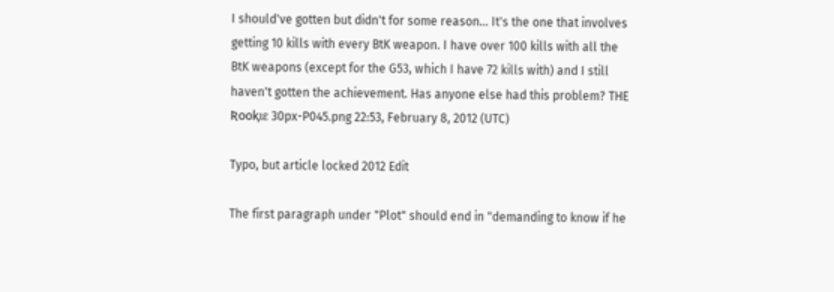I should've gotten but didn't for some reason... It's the one that involves getting 10 kills with every BtK weapon. I have over 100 kills with all the BtK weapons (except for the G53, which I have 72 kills with) and I still haven't gotten the achievement. Has anyone else had this problem? THE Ʀооⱪιε 30px-P045.png 22:53, February 8, 2012 (UTC)

Typo, but article locked 2012 Edit

The first paragraph under "Plot" should end in "demanding to know if he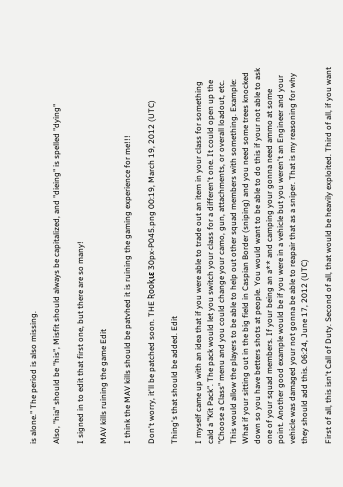is alone." The period is also missing.

Also, "hia" should be "his", Misfit should always be capitalized, and "dieing" is spelled "dying"

I signed in to edit that first one, but there are so many!

MAV kills ruining the game Edit

I think the MAV kills should be patvhed it is ruining the gaming experience for me!!!

Don't worry, it'll be patched soon. THE Ʀооⱪιε 30px-P045.png 00:19, March 19, 2012 (UTC)

Thing's that should be added. Edit

I myself came up with an idea that if you were able to trade out an item in your class for something cald a "Kit Pack". The pack would let you switch your class for a differen't one. It could open up the "Choose a Class" menu and you could change your camo, gun, attachments, or overall loadout, etc. This would allow the players to be able to help out other squad members with something. Example: What if your sitting out in the big field in Caspian Border (sniping) and you need some trees knocked down so you have betters shots at people. You would want to be able to do this if your not able to ask one of your squad members. If your being an a** and camping your gonna need ammo at some point. Another good example would be if you were in a vehicle but you weren't an Engineer and your vehicle was damaged your not gonna be able to reapair that as a sniper. That is my reasoning for why they should add this. 06:24, June 17, 2012 (UTC)

First of all, this isn't Call of Duty. Second of all, that would be heavily exploited. Third of all, if you want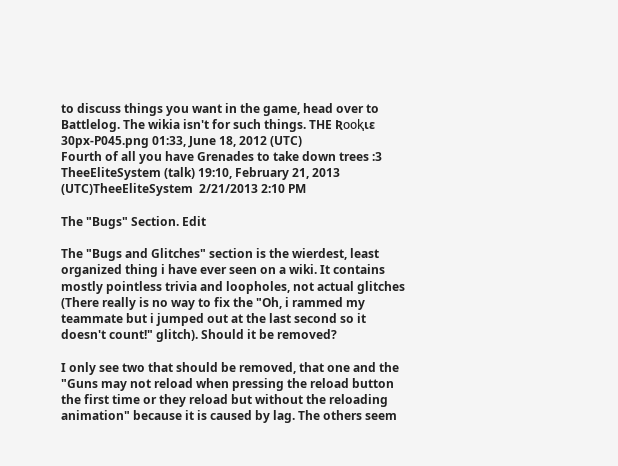to discuss things you want in the game, head over to Battlelog. The wikia isn't for such things. THE Ʀооⱪιε 30px-P045.png 01:33, June 18, 2012 (UTC)
Fourth of all you have Grenades to take down trees :3 TheeEliteSystem (talk) 19:10, February 21, 2013 (UTC)TheeEliteSystem  2/21/2013 2:10 PM

The "Bugs" Section. Edit

The "Bugs and Glitches" section is the wierdest, least organized thing i have ever seen on a wiki. It contains mostly pointless trivia and loopholes, not actual glitches (There really is no way to fix the "Oh, i rammed my teammate but i jumped out at the last second so it doesn't count!" glitch). Should it be removed?

I only see two that should be removed, that one and the "Guns may not reload when pressing the reload button the first time or they reload but without the reloading animation" because it is caused by lag. The others seem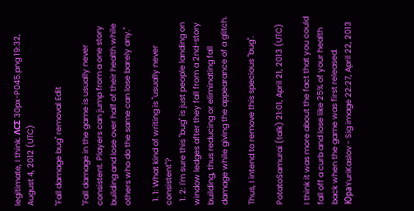legitimate, I think. ΛϹΣ 30px-P045.png 19:32, August 4, 2012 (UTC)

"Fall damage bug" removal Edit

"Fall damage in the game is usually never consistent. Players can jump from a one story building and lose over half of their health while others who do the same can lose barely any."

  1. 1: What kind of writing is "usually never consistent"?
  1. 2: I'm sure this "bug" is just people landing on window ledges after they fall from a 2nd-story building, thus reducing or eliminating fall damage while giving the appearance of a glitch.

Thus, I intend to remove this specious "bug".

PotatoSamurai (talk) 21:01, April 21, 2013 (UTC)

I think it was more about the fact that you could fall off a curb and lose like 25% of your health back when the game was first released. ЮраYuriKaslov - Sig image 22:27, April 22, 2013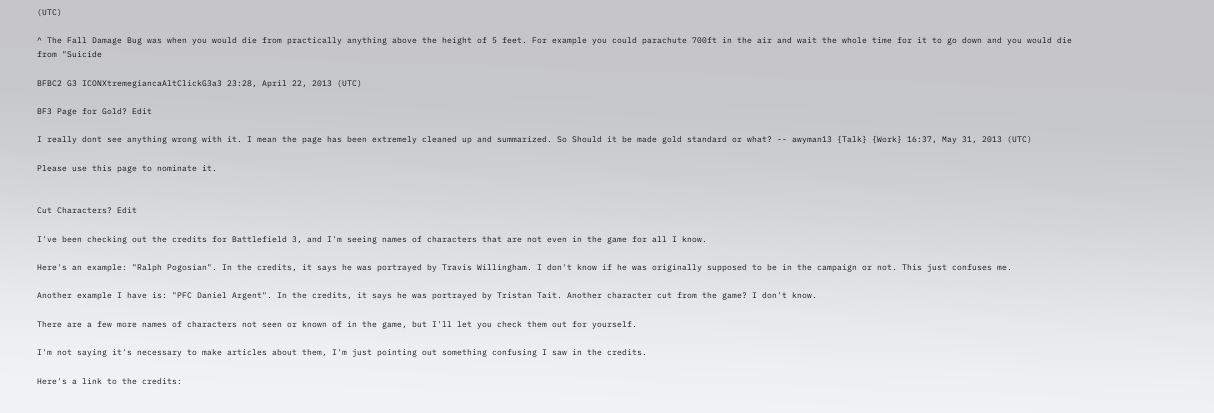(UTC)

^ The Fall Damage Bug was when you would die from practically anything above the height of 5 feet. For example you could parachute 700ft in the air and wait the whole time for it to go down and you would die from "Suicide

BFBC2 G3 ICONXtremegiancaAltClickG3a3 23:28, April 22, 2013 (UTC)

BF3 Page for Gold? Edit

I really dont see anything wrong with it. I mean the page has been extremely cleaned up and summarized. So Should it be made gold standard or what? -- awyman13 {Talk} {Work} 16:37, May 31, 2013 (UTC)

Please use this page to nominate it.


Cut Characters? Edit

I've been checking out the credits for Battlefield 3, and I'm seeing names of characters that are not even in the game for all I know.

Here's an example: "Ralph Pogosian". In the credits, it says he was portrayed by Travis Willingham. I don't know if he was originally supposed to be in the campaign or not. This just confuses me.

Another example I have is: "PFC Daniel Argent". In the credits, it says he was portrayed by Tristan Tait. Another character cut from the game? I don't know.

There are a few more names of characters not seen or known of in the game, but I'll let you check them out for yourself.

I'm not saying it's necessary to make articles about them, I'm just pointing out something confusing I saw in the credits.

Here's a link to the credits: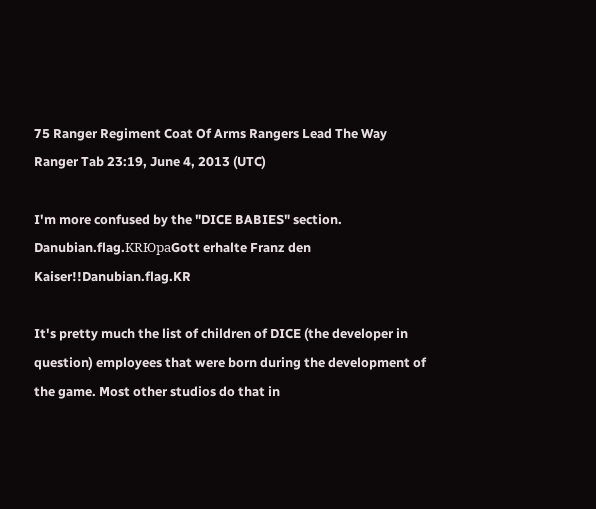75 Ranger Regiment Coat Of Arms Rangers Lead The Way Ranger Tab 23:19, June 4, 2013 (UTC)

I'm more confused by the "DICE BABIES" section. Danubian.flag.KRЮраGott erhalte Franz den Kaiser!!Danubian.flag.KR

It's pretty much the list of children of DICE (the developer in question) employees that were born during the development of the game. Most other studios do that in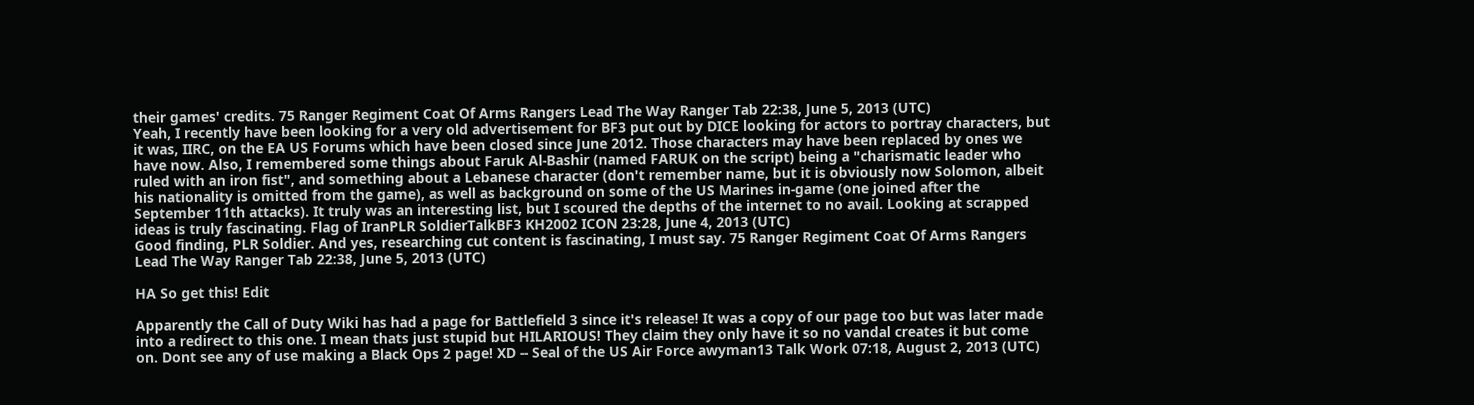their games' credits. 75 Ranger Regiment Coat Of Arms Rangers Lead The Way Ranger Tab 22:38, June 5, 2013 (UTC)
Yeah, I recently have been looking for a very old advertisement for BF3 put out by DICE looking for actors to portray characters, but it was, IIRC, on the EA US Forums which have been closed since June 2012. Those characters may have been replaced by ones we have now. Also, I remembered some things about Faruk Al-Bashir (named FARUK on the script) being a "charismatic leader who ruled with an iron fist", and something about a Lebanese character (don't remember name, but it is obviously now Solomon, albeit his nationality is omitted from the game), as well as background on some of the US Marines in-game (one joined after the September 11th attacks). It truly was an interesting list, but I scoured the depths of the internet to no avail. Looking at scrapped ideas is truly fascinating. Flag of IranPLR SoldierTalkBF3 KH2002 ICON 23:28, June 4, 2013 (UTC)
Good finding, PLR Soldier. And yes, researching cut content is fascinating, I must say. 75 Ranger Regiment Coat Of Arms Rangers Lead The Way Ranger Tab 22:38, June 5, 2013 (UTC)

HA So get this! Edit

Apparently the Call of Duty Wiki has had a page for Battlefield 3 since it's release! It was a copy of our page too but was later made into a redirect to this one. I mean thats just stupid but HILARIOUS! They claim they only have it so no vandal creates it but come on. Dont see any of use making a Black Ops 2 page! XD -- Seal of the US Air Force awyman13 Talk Work 07:18, August 2, 2013 (UTC)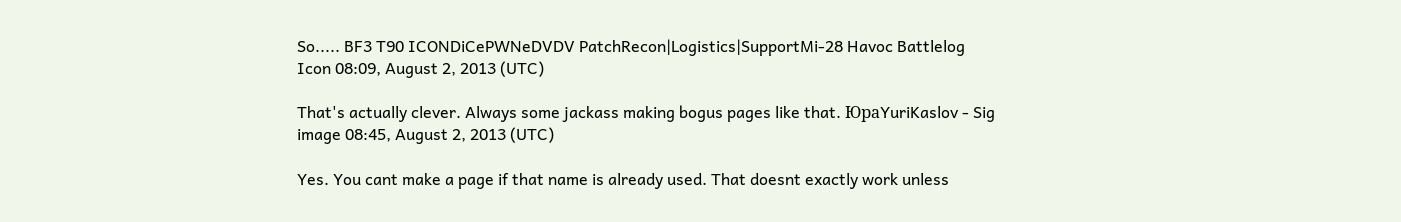So..... BF3 T90 ICONDiCePWNeDVDV PatchRecon|Logistics|SupportMi-28 Havoc Battlelog Icon 08:09, August 2, 2013 (UTC)

That's actually clever. Always some jackass making bogus pages like that. ЮраYuriKaslov - Sig image 08:45, August 2, 2013 (UTC)

Yes. You cant make a page if that name is already used. That doesnt exactly work unless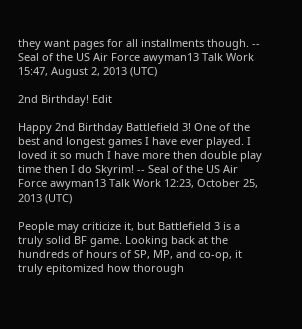they want pages for all installments though. -- Seal of the US Air Force awyman13 Talk Work 15:47, August 2, 2013 (UTC)

2nd Birthday! Edit

Happy 2nd Birthday Battlefield 3! One of the best and longest games I have ever played. I loved it so much I have more then double play time then I do Skyrim! -- Seal of the US Air Force awyman13 Talk Work 12:23, October 25, 2013 (UTC)

People may criticize it, but Battlefield 3 is a truly solid BF game. Looking back at the hundreds of hours of SP, MP, and co-op, it truly epitomized how thorough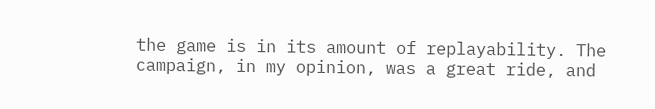the game is in its amount of replayability. The campaign, in my opinion, was a great ride, and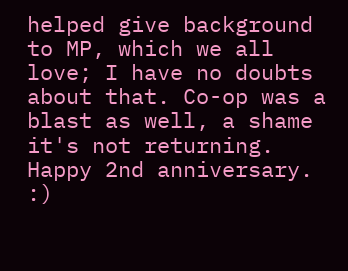helped give background to MP, which we all love; I have no doubts about that. Co-op was a blast as well, a shame it's not returning. Happy 2nd anniversary. :)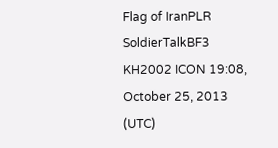Flag of IranPLR SoldierTalkBF3 KH2002 ICON 19:08, October 25, 2013 (UTC)